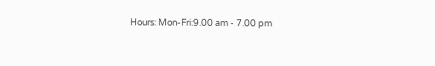Hours: Mon-Fri:9.00 am - 7.00 pm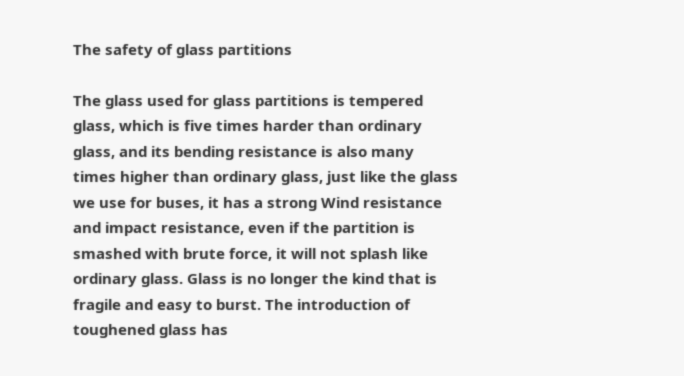The safety of glass partitions

The glass used for glass partitions is tempered glass, which is five times harder than ordinary glass, and its bending resistance is also many times higher than ordinary glass, just like the glass we use for buses, it has a strong Wind resistance and impact resistance, even if the partition is smashed with brute force, it will not splash like ordinary glass. Glass is no longer the kind that is fragile and easy to burst. The introduction of toughened glass has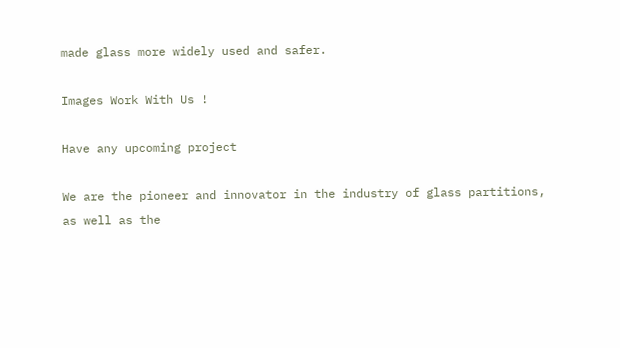made glass more widely used and safer.

Images Work With Us !

Have any upcoming project

We are the pioneer and innovator in the industry of glass partitions,
as well as the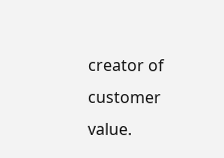creator of customer value.